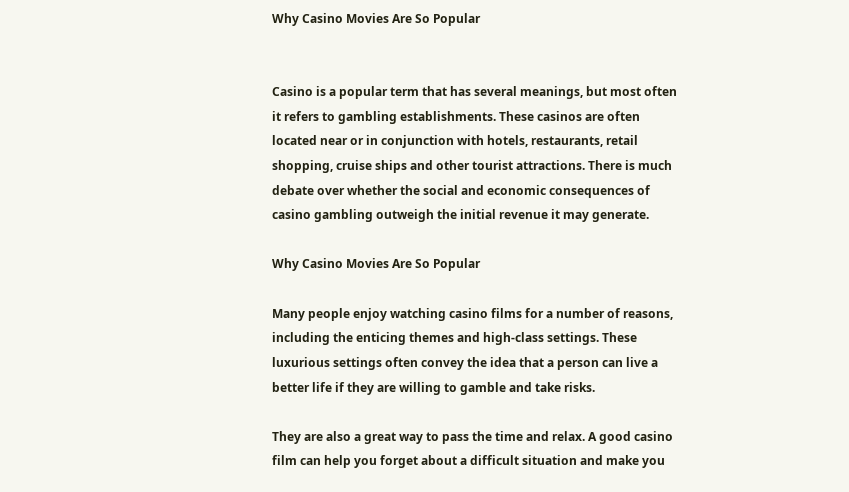Why Casino Movies Are So Popular


Casino is a popular term that has several meanings, but most often it refers to gambling establishments. These casinos are often located near or in conjunction with hotels, restaurants, retail shopping, cruise ships and other tourist attractions. There is much debate over whether the social and economic consequences of casino gambling outweigh the initial revenue it may generate.

Why Casino Movies Are So Popular

Many people enjoy watching casino films for a number of reasons, including the enticing themes and high-class settings. These luxurious settings often convey the idea that a person can live a better life if they are willing to gamble and take risks.

They are also a great way to pass the time and relax. A good casino film can help you forget about a difficult situation and make you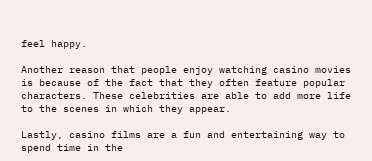feel happy.

Another reason that people enjoy watching casino movies is because of the fact that they often feature popular characters. These celebrities are able to add more life to the scenes in which they appear.

Lastly, casino films are a fun and entertaining way to spend time in the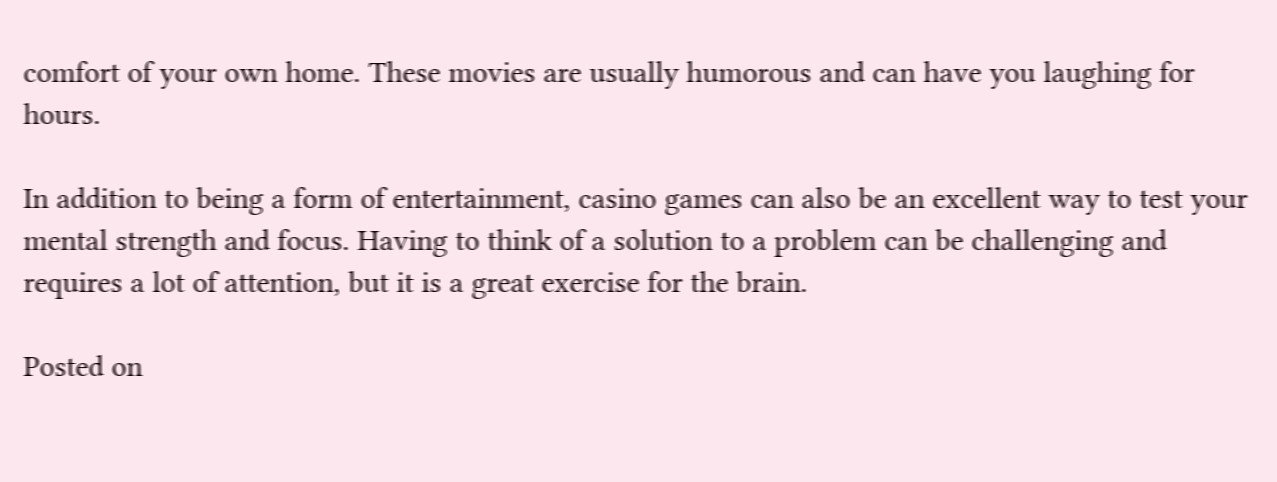comfort of your own home. These movies are usually humorous and can have you laughing for hours.

In addition to being a form of entertainment, casino games can also be an excellent way to test your mental strength and focus. Having to think of a solution to a problem can be challenging and requires a lot of attention, but it is a great exercise for the brain.

Posted on